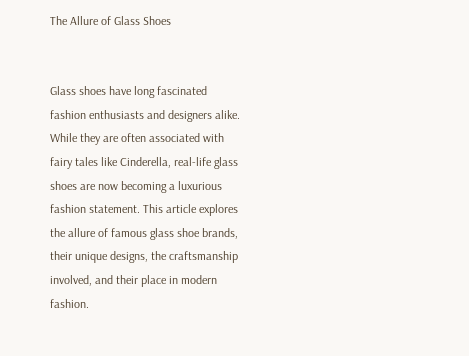The Allure of Glass Shoes


Glass shoes have long fascinated fashion enthusiasts and designers alike. While they are often associated with fairy tales like Cinderella, real-life glass shoes are now becoming a luxurious fashion statement. This article explores the allure of famous glass shoe brands, their unique designs, the craftsmanship involved, and their place in modern fashion.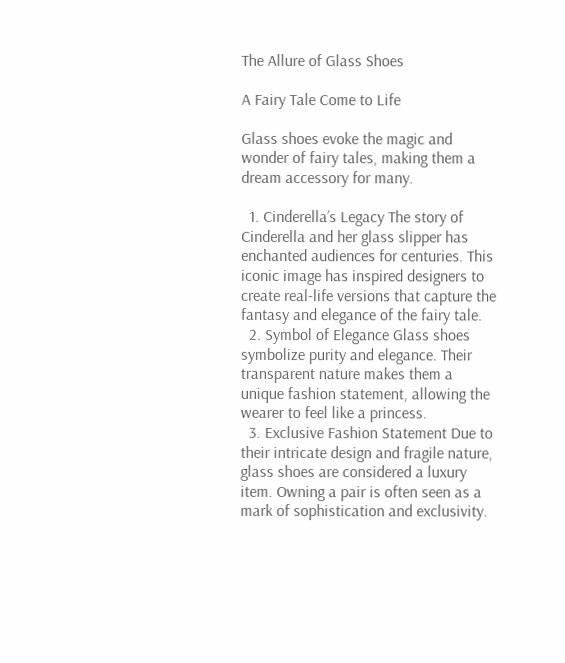The Allure of Glass Shoes

A Fairy Tale Come to Life

Glass shoes evoke the magic and wonder of fairy tales, making them a dream accessory for many.

  1. Cinderella’s Legacy The story of Cinderella and her glass slipper has enchanted audiences for centuries. This iconic image has inspired designers to create real-life versions that capture the fantasy and elegance of the fairy tale.
  2. Symbol of Elegance Glass shoes symbolize purity and elegance. Their transparent nature makes them a unique fashion statement, allowing the wearer to feel like a princess.
  3. Exclusive Fashion Statement Due to their intricate design and fragile nature, glass shoes are considered a luxury item. Owning a pair is often seen as a mark of sophistication and exclusivity.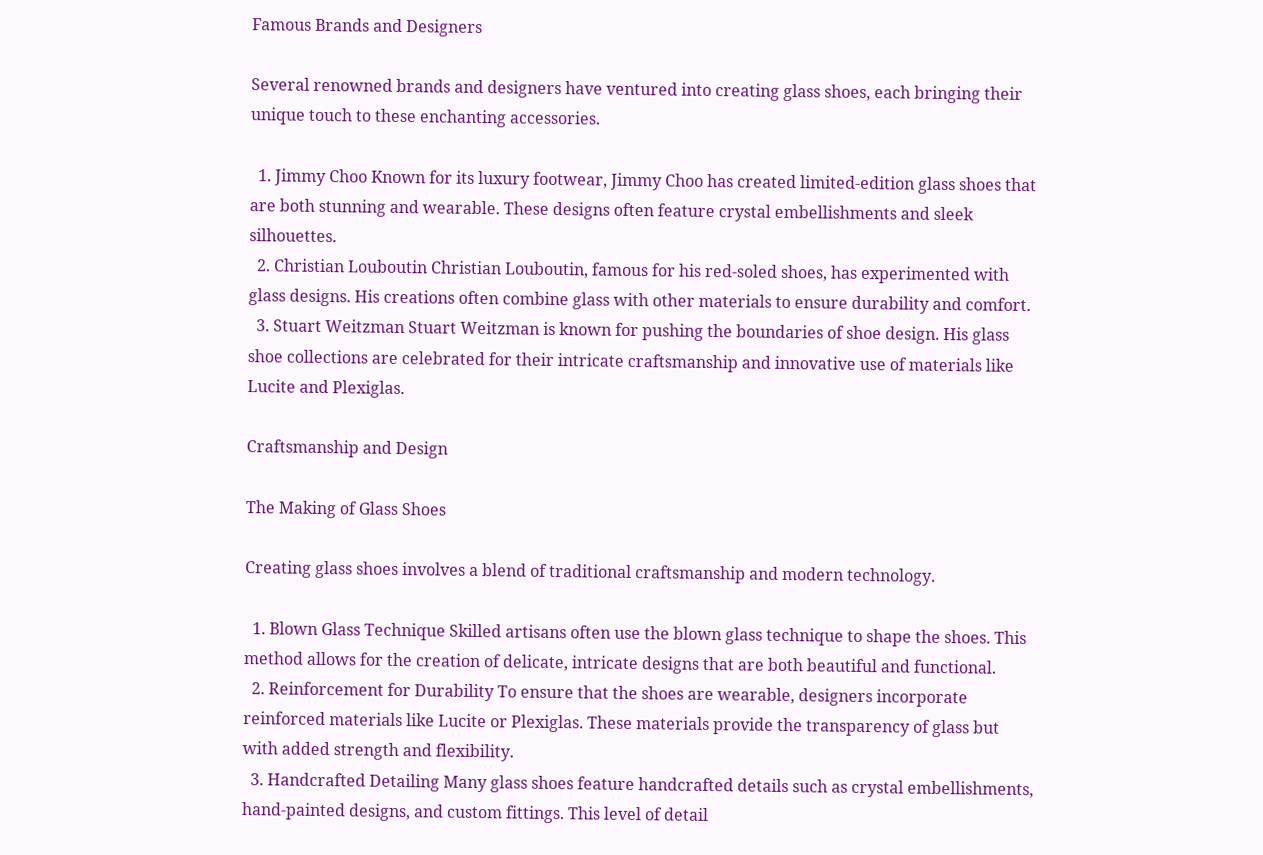Famous Brands and Designers

Several renowned brands and designers have ventured into creating glass shoes, each bringing their unique touch to these enchanting accessories.

  1. Jimmy Choo Known for its luxury footwear, Jimmy Choo has created limited-edition glass shoes that are both stunning and wearable. These designs often feature crystal embellishments and sleek silhouettes.
  2. Christian Louboutin Christian Louboutin, famous for his red-soled shoes, has experimented with glass designs. His creations often combine glass with other materials to ensure durability and comfort.
  3. Stuart Weitzman Stuart Weitzman is known for pushing the boundaries of shoe design. His glass shoe collections are celebrated for their intricate craftsmanship and innovative use of materials like Lucite and Plexiglas.

Craftsmanship and Design

The Making of Glass Shoes

Creating glass shoes involves a blend of traditional craftsmanship and modern technology.

  1. Blown Glass Technique Skilled artisans often use the blown glass technique to shape the shoes. This method allows for the creation of delicate, intricate designs that are both beautiful and functional.
  2. Reinforcement for Durability To ensure that the shoes are wearable, designers incorporate reinforced materials like Lucite or Plexiglas. These materials provide the transparency of glass but with added strength and flexibility.
  3. Handcrafted Detailing Many glass shoes feature handcrafted details such as crystal embellishments, hand-painted designs, and custom fittings. This level of detail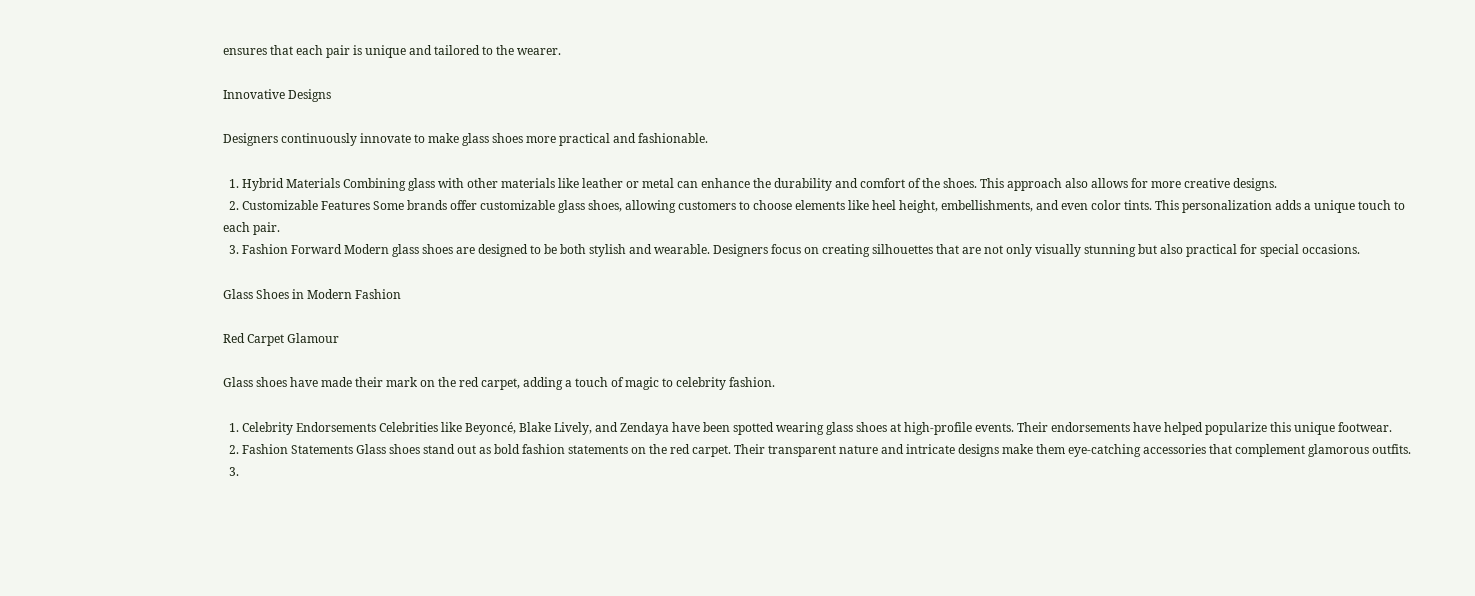ensures that each pair is unique and tailored to the wearer.

Innovative Designs

Designers continuously innovate to make glass shoes more practical and fashionable.

  1. Hybrid Materials Combining glass with other materials like leather or metal can enhance the durability and comfort of the shoes. This approach also allows for more creative designs.
  2. Customizable Features Some brands offer customizable glass shoes, allowing customers to choose elements like heel height, embellishments, and even color tints. This personalization adds a unique touch to each pair.
  3. Fashion Forward Modern glass shoes are designed to be both stylish and wearable. Designers focus on creating silhouettes that are not only visually stunning but also practical for special occasions.

Glass Shoes in Modern Fashion

Red Carpet Glamour

Glass shoes have made their mark on the red carpet, adding a touch of magic to celebrity fashion.

  1. Celebrity Endorsements Celebrities like Beyoncé, Blake Lively, and Zendaya have been spotted wearing glass shoes at high-profile events. Their endorsements have helped popularize this unique footwear.
  2. Fashion Statements Glass shoes stand out as bold fashion statements on the red carpet. Their transparent nature and intricate designs make them eye-catching accessories that complement glamorous outfits.
  3.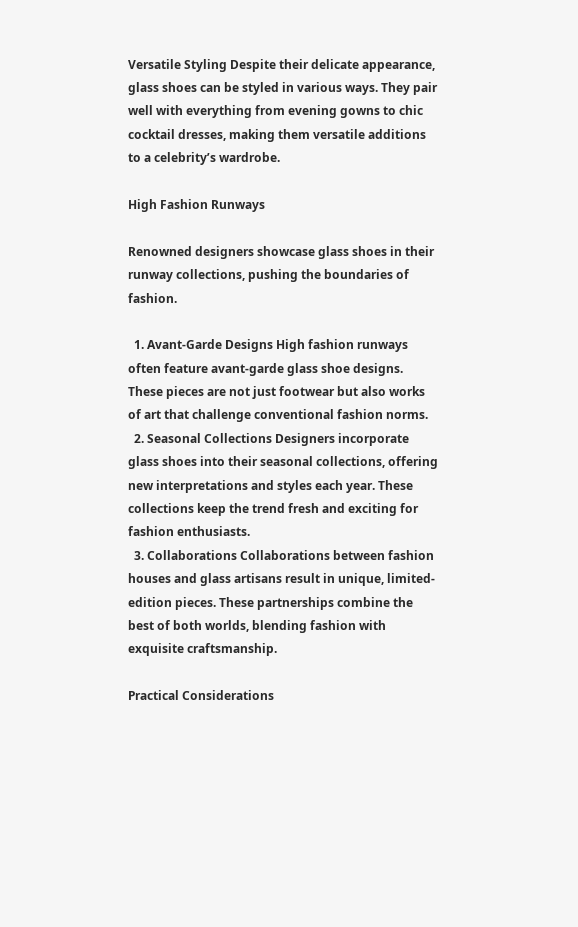Versatile Styling Despite their delicate appearance, glass shoes can be styled in various ways. They pair well with everything from evening gowns to chic cocktail dresses, making them versatile additions to a celebrity’s wardrobe.

High Fashion Runways

Renowned designers showcase glass shoes in their runway collections, pushing the boundaries of fashion.

  1. Avant-Garde Designs High fashion runways often feature avant-garde glass shoe designs. These pieces are not just footwear but also works of art that challenge conventional fashion norms.
  2. Seasonal Collections Designers incorporate glass shoes into their seasonal collections, offering new interpretations and styles each year. These collections keep the trend fresh and exciting for fashion enthusiasts.
  3. Collaborations Collaborations between fashion houses and glass artisans result in unique, limited-edition pieces. These partnerships combine the best of both worlds, blending fashion with exquisite craftsmanship.

Practical Considerations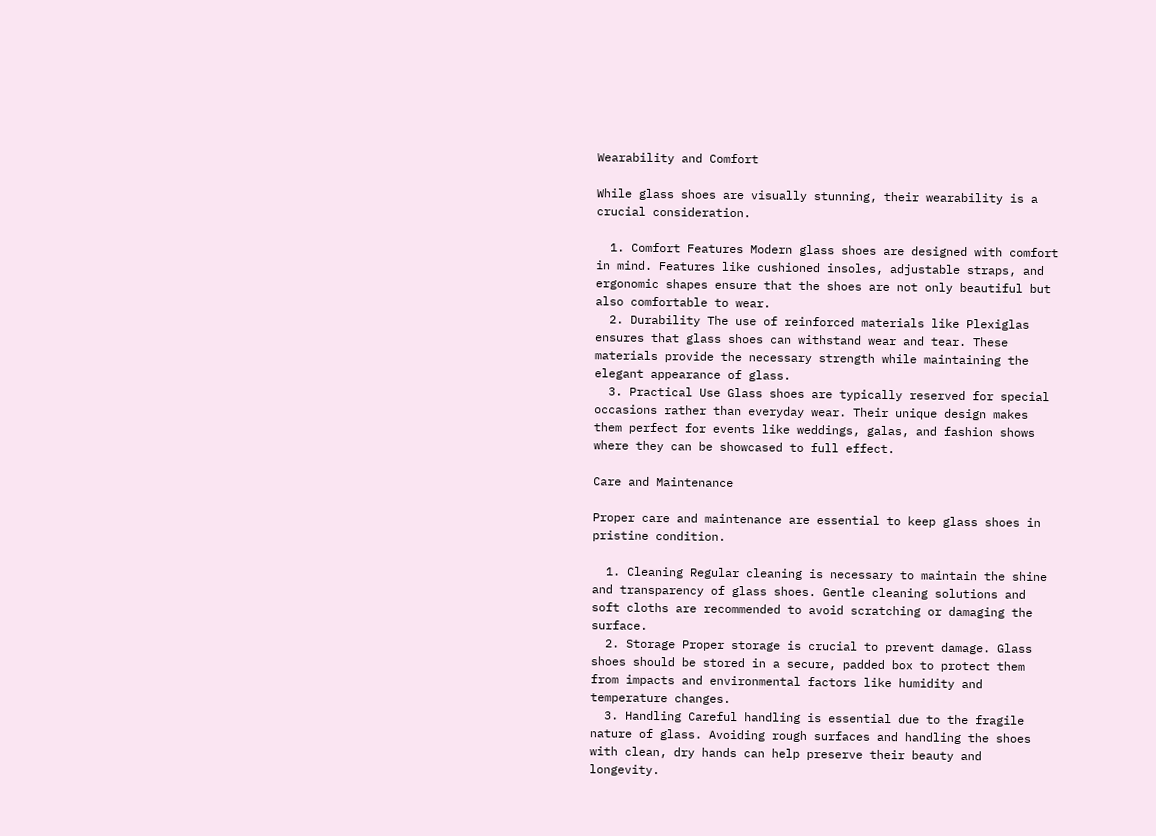Wearability and Comfort

While glass shoes are visually stunning, their wearability is a crucial consideration.

  1. Comfort Features Modern glass shoes are designed with comfort in mind. Features like cushioned insoles, adjustable straps, and ergonomic shapes ensure that the shoes are not only beautiful but also comfortable to wear.
  2. Durability The use of reinforced materials like Plexiglas ensures that glass shoes can withstand wear and tear. These materials provide the necessary strength while maintaining the elegant appearance of glass.
  3. Practical Use Glass shoes are typically reserved for special occasions rather than everyday wear. Their unique design makes them perfect for events like weddings, galas, and fashion shows where they can be showcased to full effect.

Care and Maintenance

Proper care and maintenance are essential to keep glass shoes in pristine condition.

  1. Cleaning Regular cleaning is necessary to maintain the shine and transparency of glass shoes. Gentle cleaning solutions and soft cloths are recommended to avoid scratching or damaging the surface.
  2. Storage Proper storage is crucial to prevent damage. Glass shoes should be stored in a secure, padded box to protect them from impacts and environmental factors like humidity and temperature changes.
  3. Handling Careful handling is essential due to the fragile nature of glass. Avoiding rough surfaces and handling the shoes with clean, dry hands can help preserve their beauty and longevity.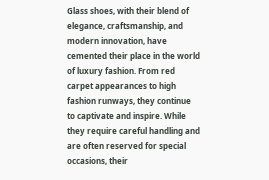Glass shoes, with their blend of elegance, craftsmanship, and modern innovation, have cemented their place in the world of luxury fashion. From red carpet appearances to high fashion runways, they continue to captivate and inspire. While they require careful handling and are often reserved for special occasions, their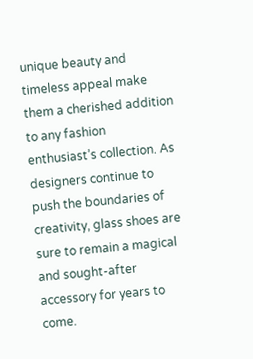unique beauty and timeless appeal make them a cherished addition to any fashion enthusiast’s collection. As designers continue to push the boundaries of creativity, glass shoes are sure to remain a magical and sought-after accessory for years to come.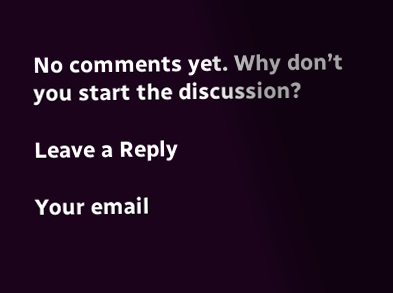No comments yet. Why don’t you start the discussion?

Leave a Reply

Your email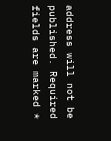address will not be published. Required fields are marked *